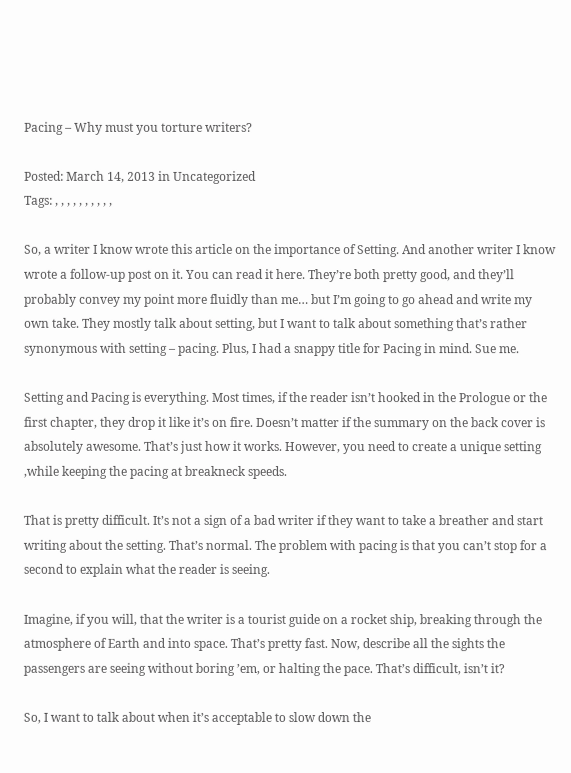Pacing – Why must you torture writers?

Posted: March 14, 2013 in Uncategorized
Tags: , , , , , , , , , ,

So, a writer I know wrote this article on the importance of Setting. And another writer I know wrote a follow-up post on it. You can read it here. They’re both pretty good, and they’ll probably convey my point more fluidly than me… but I’m going to go ahead and write my own take. They mostly talk about setting, but I want to talk about something that’s rather synonymous with setting – pacing. Plus, I had a snappy title for Pacing in mind. Sue me.

Setting and Pacing is everything. Most times, if the reader isn’t hooked in the Prologue or the first chapter, they drop it like it’s on fire. Doesn’t matter if the summary on the back cover is absolutely awesome. That’s just how it works. However, you need to create a unique setting ,while keeping the pacing at breakneck speeds.

That is pretty difficult. It’s not a sign of a bad writer if they want to take a breather and start writing about the setting. That’s normal. The problem with pacing is that you can’t stop for a second to explain what the reader is seeing.

Imagine, if you will, that the writer is a tourist guide on a rocket ship, breaking through the atmosphere of Earth and into space. That’s pretty fast. Now, describe all the sights the passengers are seeing without boring ’em, or halting the pace. That’s difficult, isn’t it?

So, I want to talk about when it’s acceptable to slow down the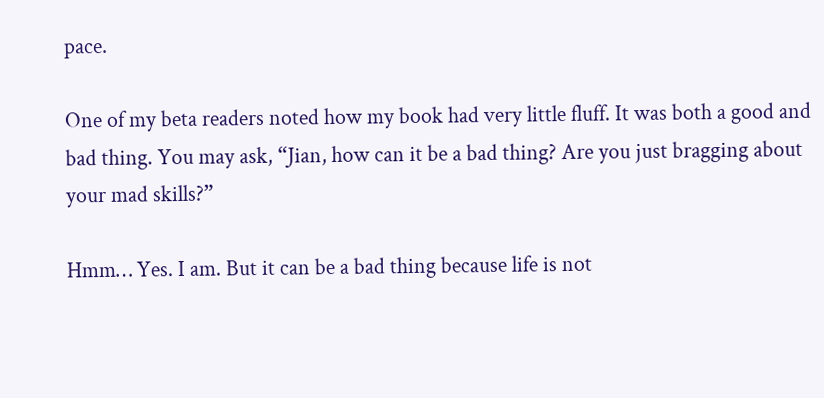pace.

One of my beta readers noted how my book had very little fluff. It was both a good and bad thing. You may ask, “Jian, how can it be a bad thing? Are you just bragging about your mad skills?”

Hmm… Yes. I am. But it can be a bad thing because life is not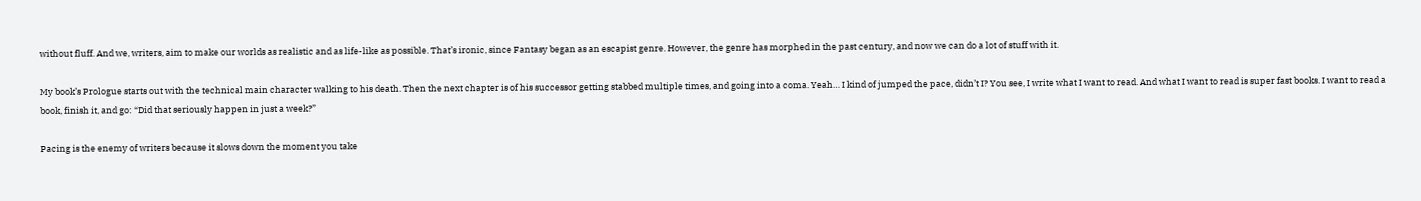without fluff. And we, writers, aim to make our worlds as realistic and as life-like as possible. That’s ironic, since Fantasy began as an escapist genre. However, the genre has morphed in the past century, and now we can do a lot of stuff with it.

My book’s Prologue starts out with the technical main character walking to his death. Then the next chapter is of his successor getting stabbed multiple times, and going into a coma. Yeah… I kind of jumped the pace, didn’t I? You see, I write what I want to read. And what I want to read is super fast books. I want to read a book, finish it, and go: “Did that seriously happen in just a week?”

Pacing is the enemy of writers because it slows down the moment you take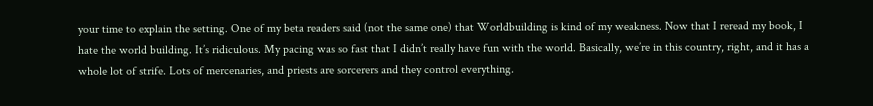your time to explain the setting. One of my beta readers said (not the same one) that Worldbuilding is kind of my weakness. Now that I reread my book, I hate the world building. It’s ridiculous. My pacing was so fast that I didn’t really have fun with the world. Basically, we’re in this country, right, and it has a whole lot of strife. Lots of mercenaries, and priests are sorcerers and they control everything.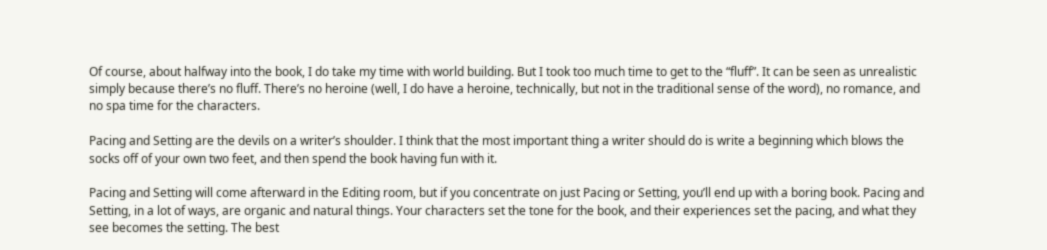Of course, about halfway into the book, I do take my time with world building. But I took too much time to get to the “fluff”. It can be seen as unrealistic simply because there’s no fluff. There’s no heroine (well, I do have a heroine, technically, but not in the traditional sense of the word), no romance, and no spa time for the characters.

Pacing and Setting are the devils on a writer’s shoulder. I think that the most important thing a writer should do is write a beginning which blows the socks off of your own two feet, and then spend the book having fun with it.

Pacing and Setting will come afterward in the Editing room, but if you concentrate on just Pacing or Setting, you’ll end up with a boring book. Pacing and Setting, in a lot of ways, are organic and natural things. Your characters set the tone for the book, and their experiences set the pacing, and what they see becomes the setting. The best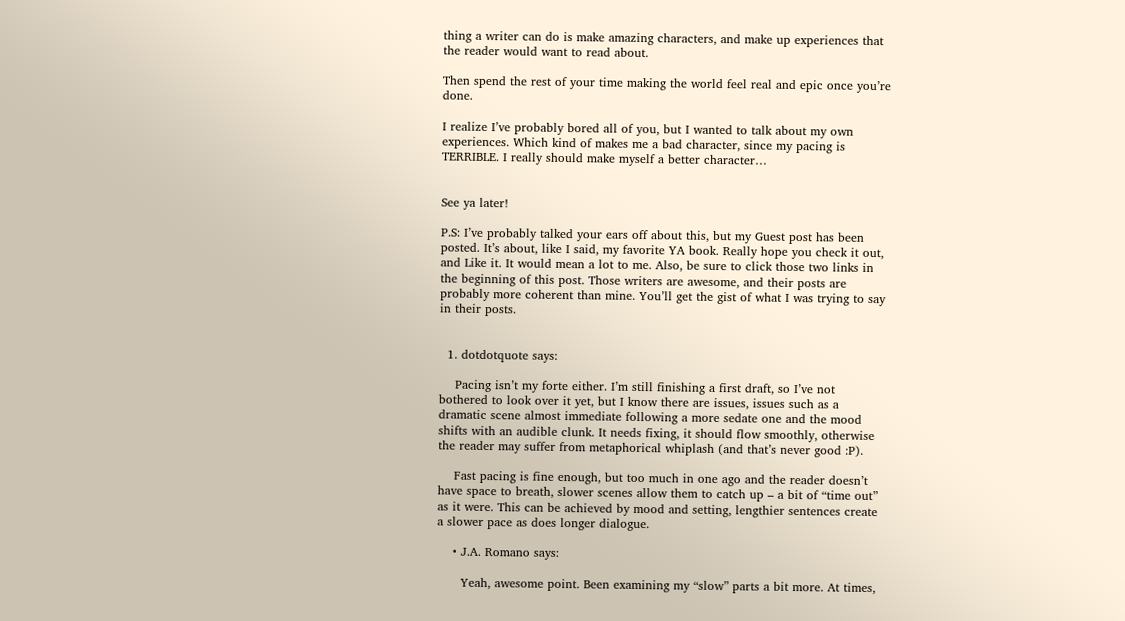thing a writer can do is make amazing characters, and make up experiences that the reader would want to read about.

Then spend the rest of your time making the world feel real and epic once you’re done.

I realize I’ve probably bored all of you, but I wanted to talk about my own experiences. Which kind of makes me a bad character, since my pacing is TERRIBLE. I really should make myself a better character…


See ya later!

P.S: I’ve probably talked your ears off about this, but my Guest post has been posted. It’s about, like I said, my favorite YA book. Really hope you check it out, and Like it. It would mean a lot to me. Also, be sure to click those two links in the beginning of this post. Those writers are awesome, and their posts are probably more coherent than mine. You’ll get the gist of what I was trying to say in their posts.


  1. dotdotquote says:

    Pacing isn’t my forte either. I’m still finishing a first draft, so I’ve not bothered to look over it yet, but I know there are issues, issues such as a dramatic scene almost immediate following a more sedate one and the mood shifts with an audible clunk. It needs fixing, it should flow smoothly, otherwise the reader may suffer from metaphorical whiplash (and that’s never good :P).

    Fast pacing is fine enough, but too much in one ago and the reader doesn’t have space to breath, slower scenes allow them to catch up – a bit of “time out” as it were. This can be achieved by mood and setting, lengthier sentences create a slower pace as does longer dialogue.

    • J.A. Romano says:

      Yeah, awesome point. Been examining my “slow” parts a bit more. At times,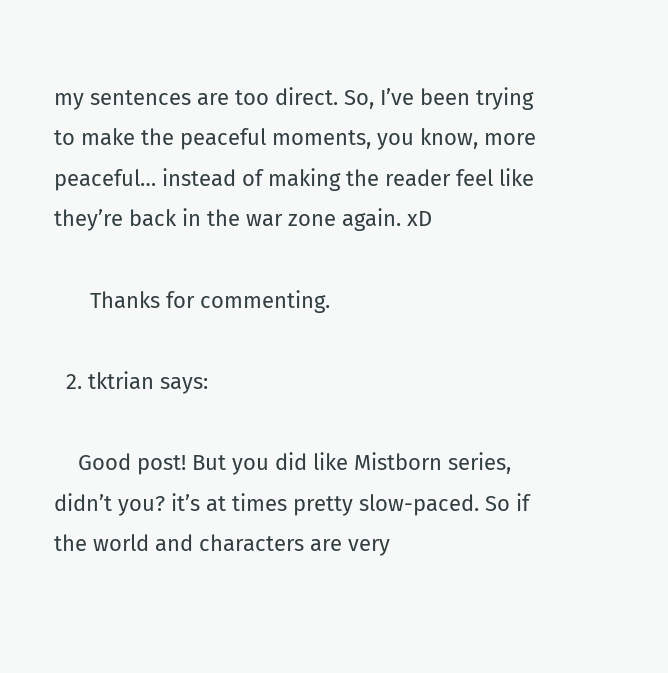my sentences are too direct. So, I’ve been trying to make the peaceful moments, you know, more peaceful… instead of making the reader feel like they’re back in the war zone again. xD

      Thanks for commenting.

  2. tktrian says:

    Good post! But you did like Mistborn series, didn’t you? it’s at times pretty slow-paced. So if the world and characters are very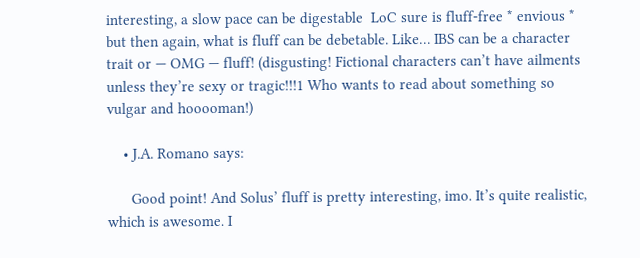interesting, a slow pace can be digestable  LoC sure is fluff-free * envious * but then again, what is fluff can be debetable. Like… IBS can be a character trait or — OMG — fluff! (disgusting! Fictional characters can’t have ailments unless they’re sexy or tragic!!!1 Who wants to read about something so vulgar and hooooman!)

    • J.A. Romano says:

      Good point! And Solus’ fluff is pretty interesting, imo. It’s quite realistic, which is awesome. I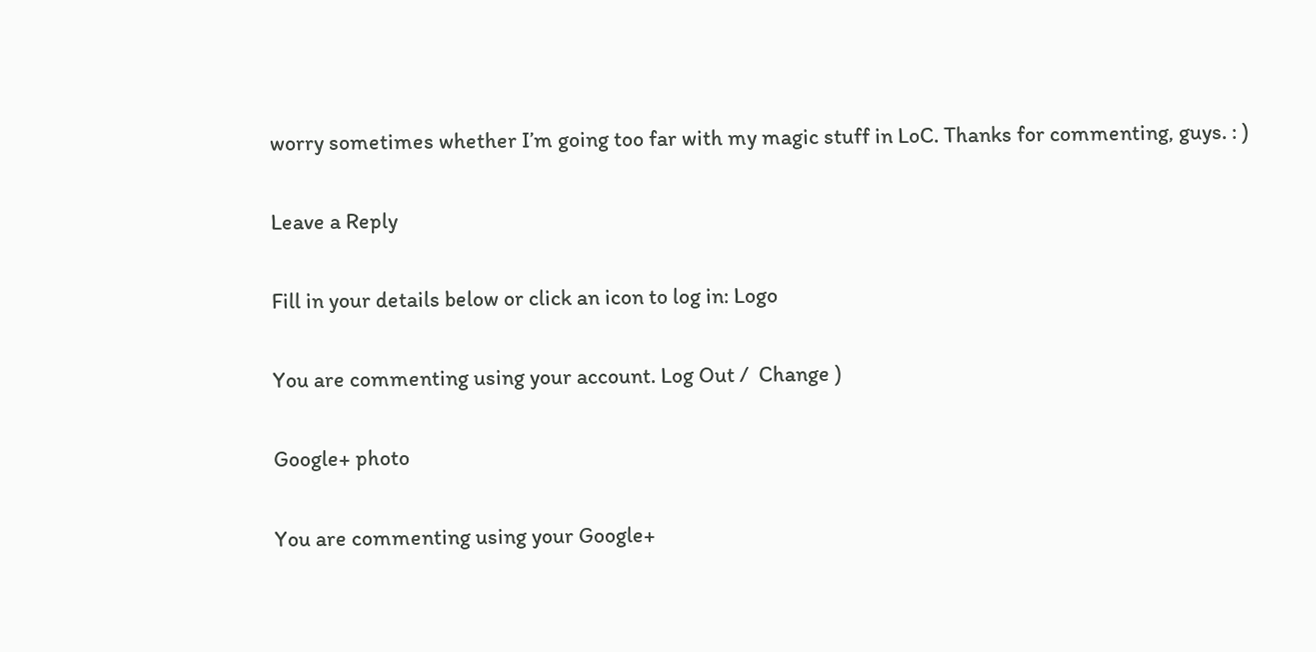worry sometimes whether I’m going too far with my magic stuff in LoC. Thanks for commenting, guys. : )

Leave a Reply

Fill in your details below or click an icon to log in: Logo

You are commenting using your account. Log Out /  Change )

Google+ photo

You are commenting using your Google+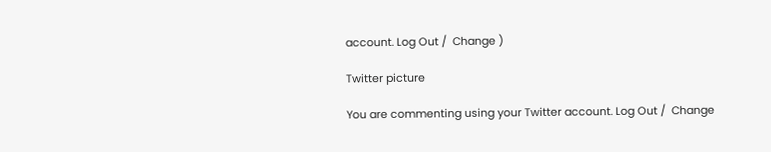account. Log Out /  Change )

Twitter picture

You are commenting using your Twitter account. Log Out /  Change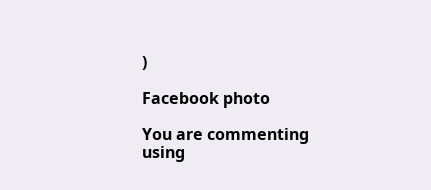)

Facebook photo

You are commenting using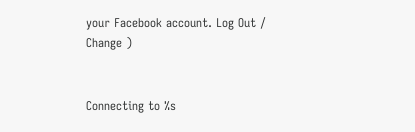your Facebook account. Log Out /  Change )


Connecting to %s